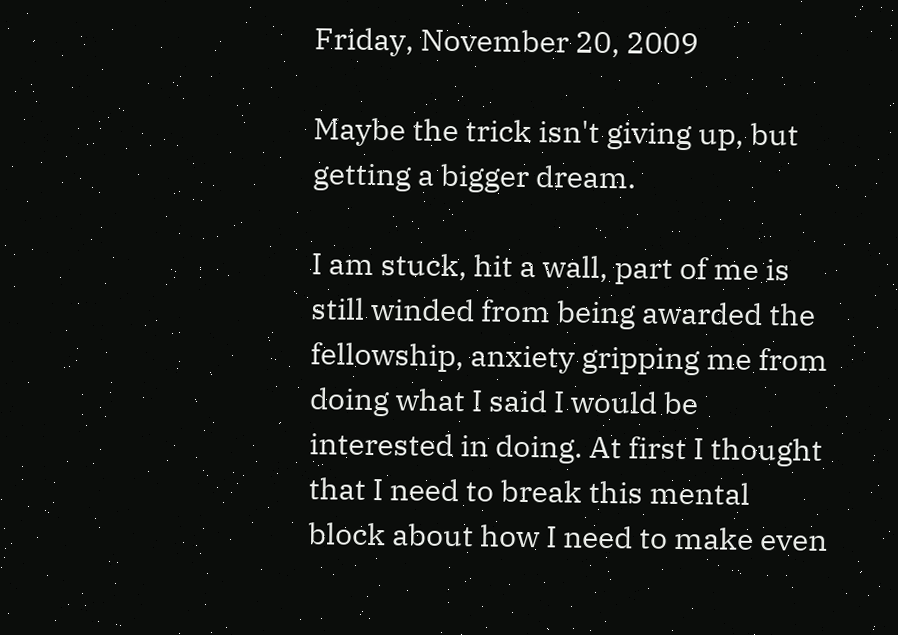Friday, November 20, 2009

Maybe the trick isn't giving up, but getting a bigger dream.

I am stuck, hit a wall, part of me is still winded from being awarded the fellowship, anxiety gripping me from doing what I said I would be interested in doing. At first I thought that I need to break this mental block about how I need to make even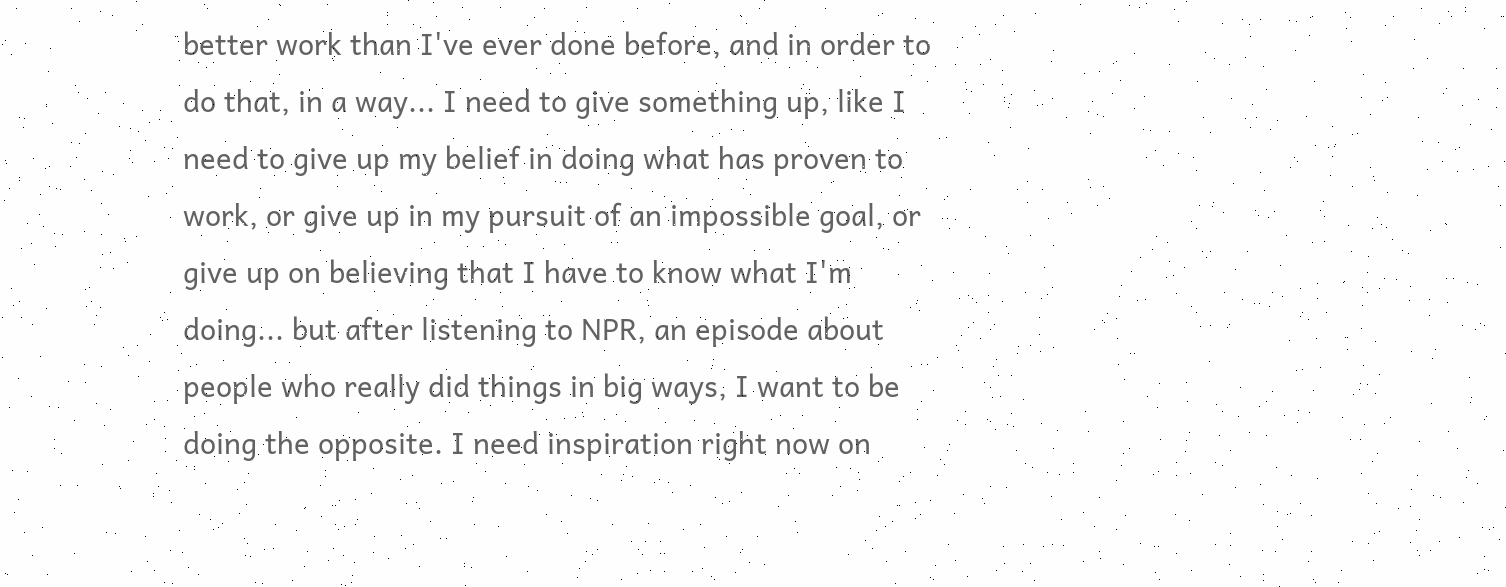better work than I've ever done before, and in order to do that, in a way... I need to give something up, like I need to give up my belief in doing what has proven to work, or give up in my pursuit of an impossible goal, or give up on believing that I have to know what I'm doing... but after listening to NPR, an episode about people who really did things in big ways, I want to be doing the opposite. I need inspiration right now on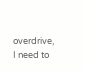overdrive, I need to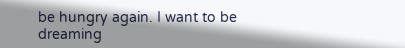be hungry again. I want to be dreaming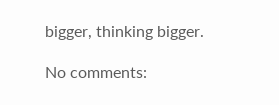bigger, thinking bigger.

No comments: